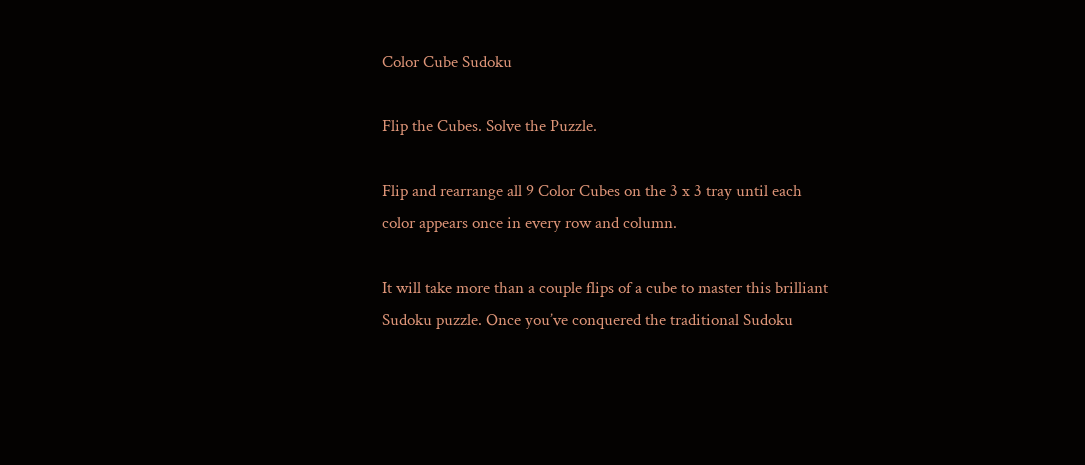Color Cube Sudoku

Flip the Cubes. Solve the Puzzle.

Flip and rearrange all 9 Color Cubes on the 3 x 3 tray until each color appears once in every row and column.

It will take more than a couple flips of a cube to master this brilliant Sudoku puzzle. Once you’ve conquered the traditional Sudoku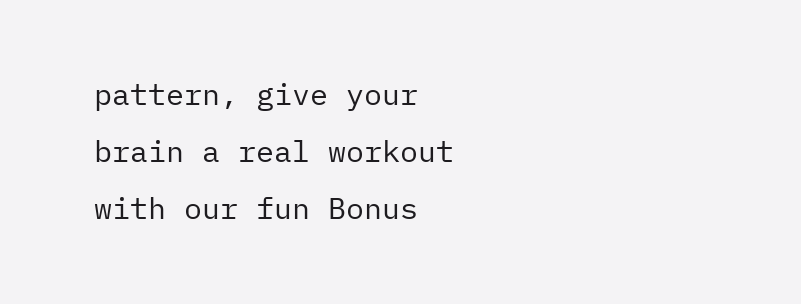pattern, give your brain a real workout with our fun Bonus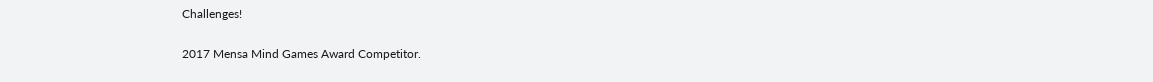Challenges!

2017 Mensa Mind Games Award Competitor.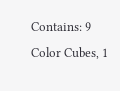Contains: 9 Color Cubes, 1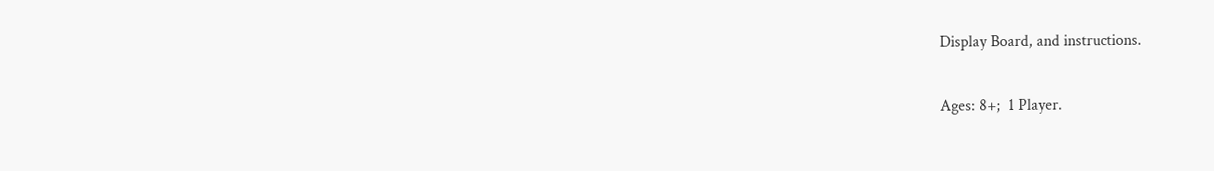Display Board, and instructions.

Ages: 8+;  1 Player.